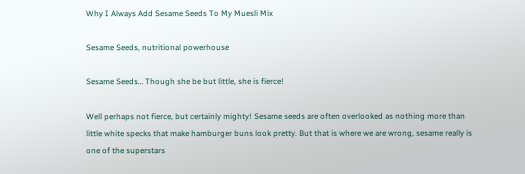Why I Always Add Sesame Seeds To My Muesli Mix

Sesame Seeds, nutritional powerhouse

Sesame Seeds… Though she be but little, she is fierce!

Well perhaps not fierce, but certainly mighty! Sesame seeds are often overlooked as nothing more than little white specks that make hamburger buns look pretty. But that is where we are wrong, sesame really is one of the superstars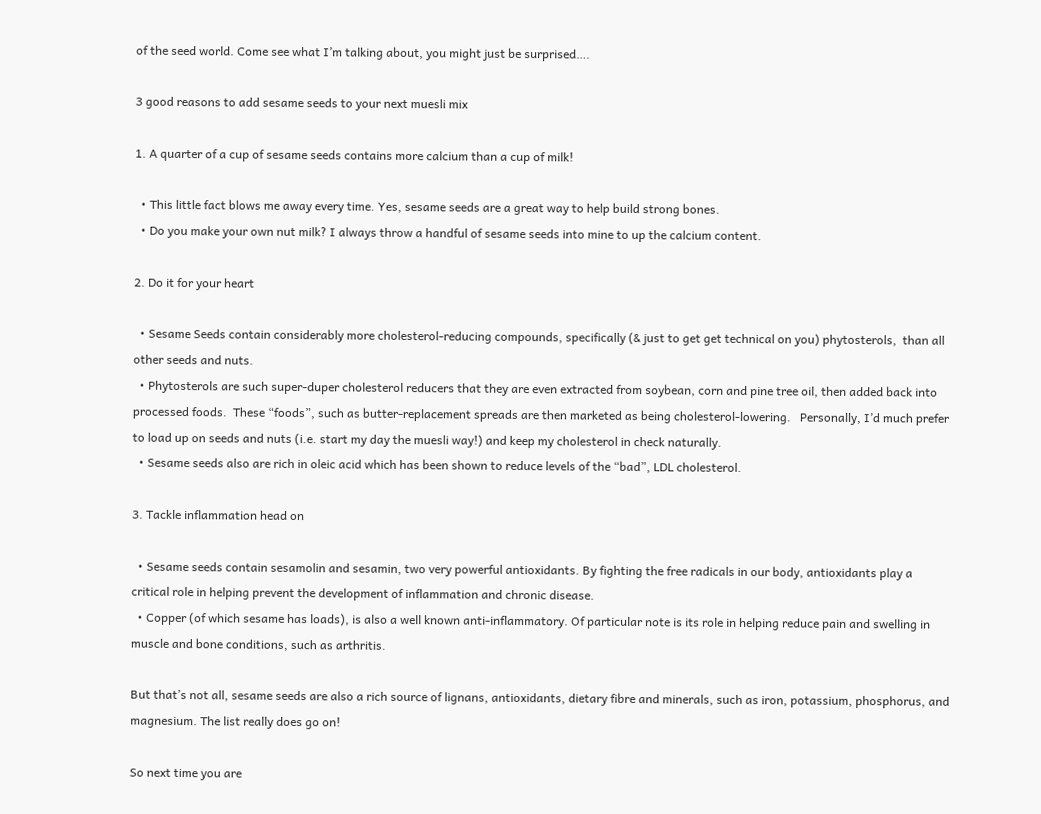of the seed world. Come see what I’m talking about, you might just be surprised….

3 good reasons to add sesame seeds to your next muesli mix

1. A quarter of a cup of sesame seeds contains more calcium than a cup of milk!

  • This little fact blows me away every time. Yes, sesame seeds are a great way to help build strong bones.
  • Do you make your own nut milk? I always throw a handful of sesame seeds into mine to up the calcium content.

2. Do it for your heart

  • Sesame Seeds contain considerably more cholesterol-reducing compounds, specifically (& just to get get technical on you) phytosterols,  than all other seeds and nuts.
  • Phytosterols are such super-duper cholesterol reducers that they are even extracted from soybean, corn and pine tree oil, then added back into processed foods.  These “foods”, such as butter-replacement spreads are then marketed as being cholesterol-lowering.   Personally, I’d much prefer to load up on seeds and nuts (i.e. start my day the muesli way!) and keep my cholesterol in check naturally.
  • Sesame seeds also are rich in oleic acid which has been shown to reduce levels of the “bad”, LDL cholesterol.

3. Tackle inflammation head on

  • Sesame seeds contain sesamolin and sesamin, two very powerful antioxidants. By fighting the free radicals in our body, antioxidants play a critical role in helping prevent the development of inflammation and chronic disease.
  • Copper (of which sesame has loads), is also a well known anti-inflammatory. Of particular note is its role in helping reduce pain and swelling in muscle and bone conditions, such as arthritis.

But that’s not all, sesame seeds are also a rich source of lignans, antioxidants, dietary fibre and minerals, such as iron, potassium, phosphorus, and magnesium. The list really does go on!

So next time you are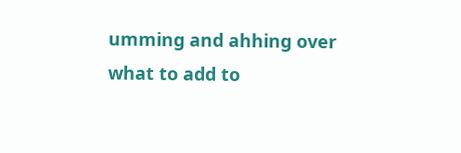umming and ahhing over what to add to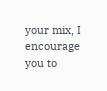your mix, I encourage you to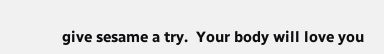give sesame a try.  Your body will love you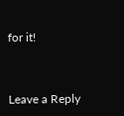for it!



Leave a Reply